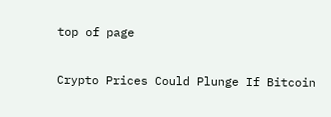top of page

Crypto Prices Could Plunge If Bitcoin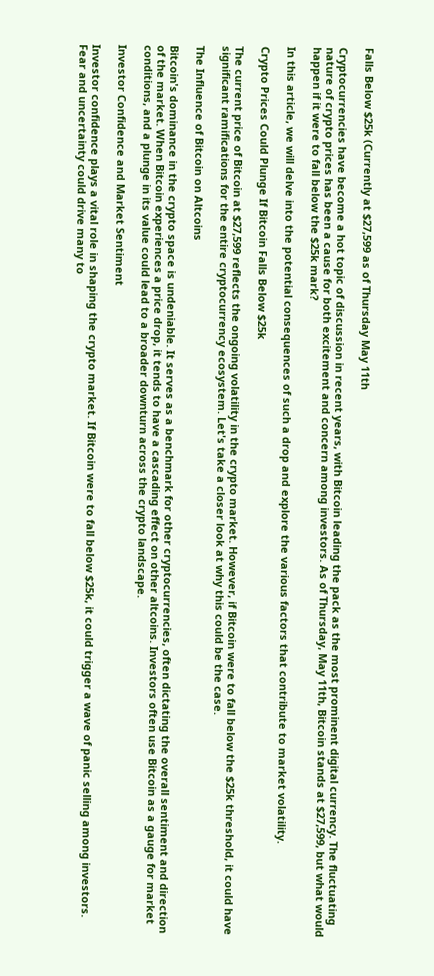Falls Below $25k (Currently at $27,599 as of Thursday May 11th

Cryptocurrencies have become a hot topic of discussion in recent years, with Bitcoin leading the pack as the most prominent digital currency. The fluctuating nature of crypto prices has been a cause for both excitement and concern among investors. As of Thursday, May 11th, Bitcoin stands at $27,599, but what would happen if it were to fall below the $25k mark?

In this article, we will delve into the potential consequences of such a drop and explore the various factors that contribute to market volatility.

Crypto Prices Could Plunge If Bitcoin Falls Below $25k

The current price of Bitcoin at $27,599 reflects the ongoing volatility in the crypto market. However, if Bitcoin were to fall below the $25k threshold, it could have significant ramifications for the entire cryptocurrency ecosystem. Let's take a closer look at why this could be the case.

The Influence of Bitcoin on Altcoins

Bitcoin's dominance in the crypto space is undeniable. It serves as a benchmark for other cryptocurrencies, often dictating the overall sentiment and direction of the market. When Bitcoin experiences a price drop, it tends to have a cascading effect on other altcoins. Investors often use Bitcoin as a gauge for market conditions, and a plunge in its value could lead to a broader downturn across the crypto landscape.

Investor Confidence and Market Sentiment

Investor confidence plays a vital role in shaping the crypto market. If Bitcoin were to fall below $25k, it could trigger a wave of panic selling among investors. Fear and uncertainty could drive many to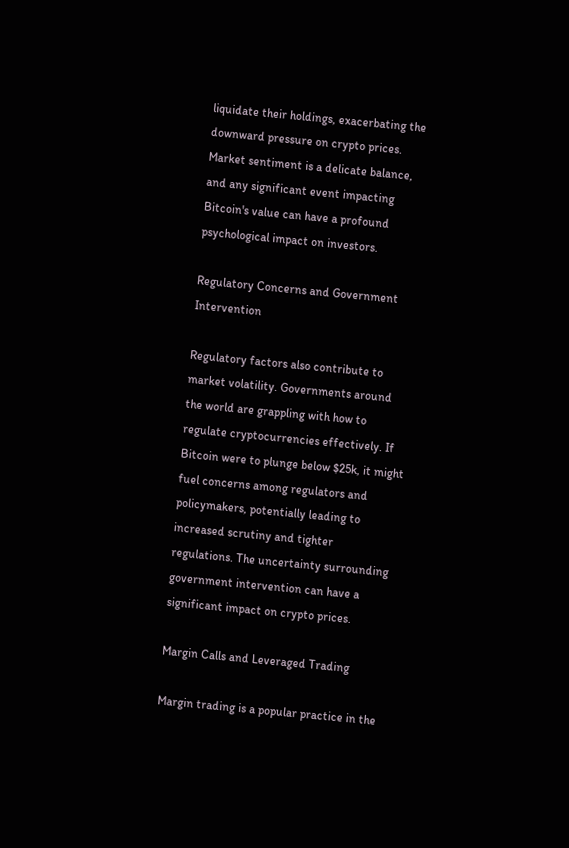liquidate their holdings, exacerbating the downward pressure on crypto prices. Market sentiment is a delicate balance, and any significant event impacting Bitcoin's value can have a profound psychological impact on investors.

Regulatory Concerns and Government Intervention

Regulatory factors also contribute to market volatility. Governments around the world are grappling with how to regulate cryptocurrencies effectively. If Bitcoin were to plunge below $25k, it might fuel concerns among regulators and policymakers, potentially leading to increased scrutiny and tighter regulations. The uncertainty surrounding government intervention can have a significant impact on crypto prices.

Margin Calls and Leveraged Trading

Margin trading is a popular practice in the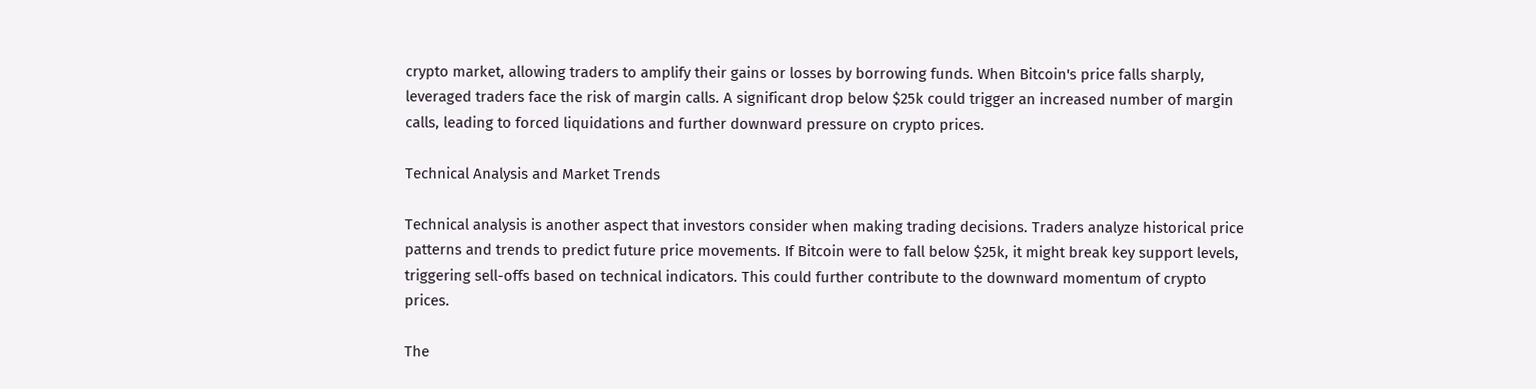crypto market, allowing traders to amplify their gains or losses by borrowing funds. When Bitcoin's price falls sharply, leveraged traders face the risk of margin calls. A significant drop below $25k could trigger an increased number of margin calls, leading to forced liquidations and further downward pressure on crypto prices.

Technical Analysis and Market Trends

Technical analysis is another aspect that investors consider when making trading decisions. Traders analyze historical price patterns and trends to predict future price movements. If Bitcoin were to fall below $25k, it might break key support levels, triggering sell-offs based on technical indicators. This could further contribute to the downward momentum of crypto prices.

The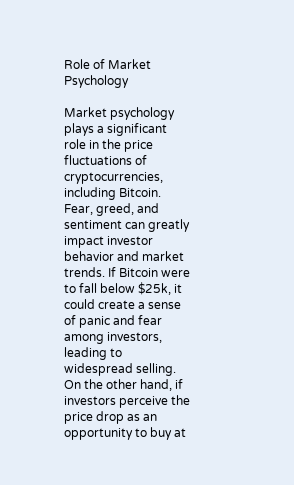Role of Market Psychology

Market psychology plays a significant role in the price fluctuations of cryptocurrencies, including Bitcoin. Fear, greed, and sentiment can greatly impact investor behavior and market trends. If Bitcoin were to fall below $25k, it could create a sense of panic and fear among investors, leading to widespread selling. On the other hand, if investors perceive the price drop as an opportunity to buy at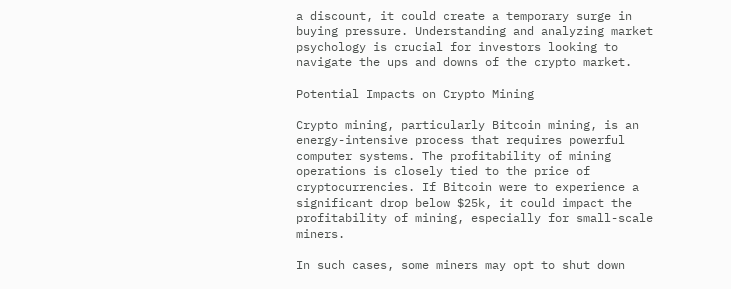a discount, it could create a temporary surge in buying pressure. Understanding and analyzing market psychology is crucial for investors looking to navigate the ups and downs of the crypto market.

Potential Impacts on Crypto Mining

Crypto mining, particularly Bitcoin mining, is an energy-intensive process that requires powerful computer systems. The profitability of mining operations is closely tied to the price of cryptocurrencies. If Bitcoin were to experience a significant drop below $25k, it could impact the profitability of mining, especially for small-scale miners.

In such cases, some miners may opt to shut down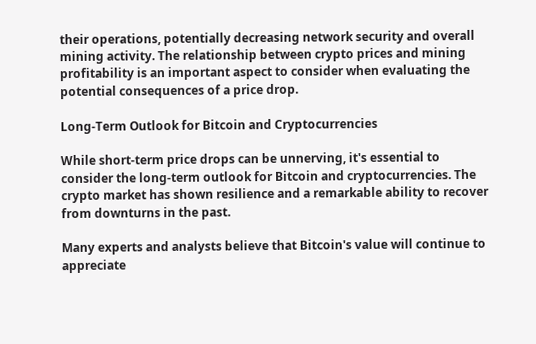their operations, potentially decreasing network security and overall mining activity. The relationship between crypto prices and mining profitability is an important aspect to consider when evaluating the potential consequences of a price drop.

Long-Term Outlook for Bitcoin and Cryptocurrencies

While short-term price drops can be unnerving, it's essential to consider the long-term outlook for Bitcoin and cryptocurrencies. The crypto market has shown resilience and a remarkable ability to recover from downturns in the past.

Many experts and analysts believe that Bitcoin's value will continue to appreciate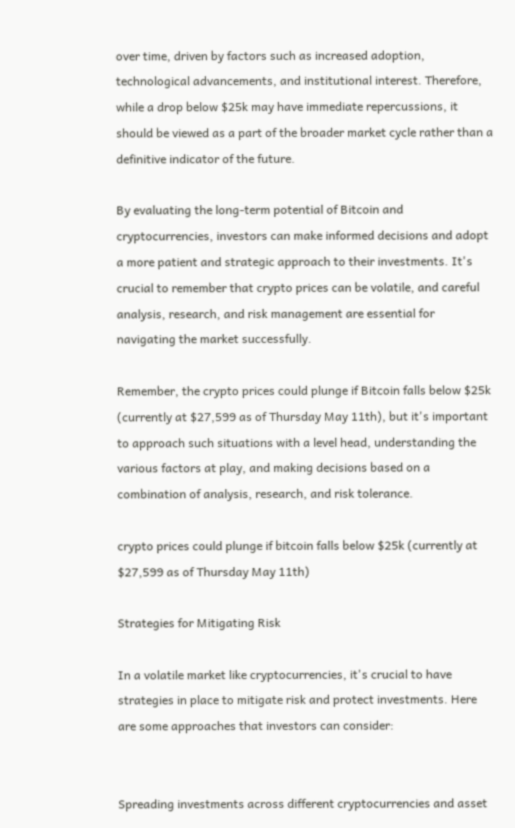over time, driven by factors such as increased adoption, technological advancements, and institutional interest. Therefore, while a drop below $25k may have immediate repercussions, it should be viewed as a part of the broader market cycle rather than a definitive indicator of the future.

By evaluating the long-term potential of Bitcoin and cryptocurrencies, investors can make informed decisions and adopt a more patient and strategic approach to their investments. It's crucial to remember that crypto prices can be volatile, and careful analysis, research, and risk management are essential for navigating the market successfully.

Remember, the crypto prices could plunge if Bitcoin falls below $25k (currently at $27,599 as of Thursday May 11th), but it's important to approach such situations with a level head, understanding the various factors at play, and making decisions based on a combination of analysis, research, and risk tolerance.

crypto prices could plunge if bitcoin falls below $25k (currently at $27,599 as of Thursday May 11th)

Strategies for Mitigating Risk

In a volatile market like cryptocurrencies, it's crucial to have strategies in place to mitigate risk and protect investments. Here are some approaches that investors can consider:


Spreading investments across different cryptocurrencies and asset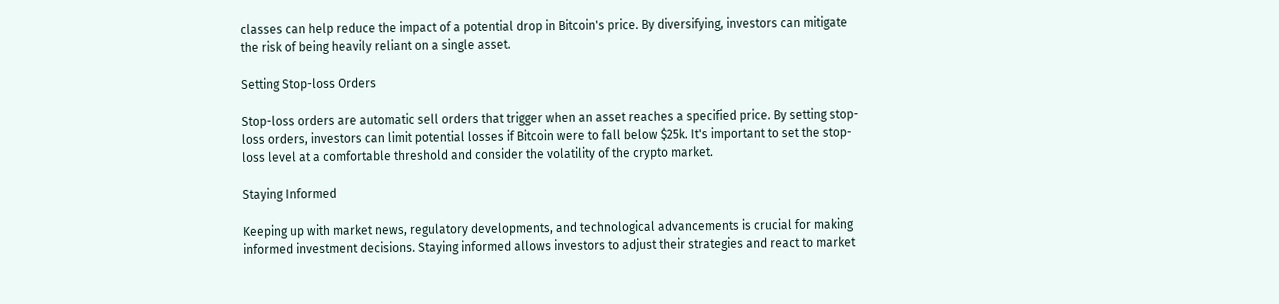classes can help reduce the impact of a potential drop in Bitcoin's price. By diversifying, investors can mitigate the risk of being heavily reliant on a single asset.

Setting Stop-loss Orders

Stop-loss orders are automatic sell orders that trigger when an asset reaches a specified price. By setting stop-loss orders, investors can limit potential losses if Bitcoin were to fall below $25k. It's important to set the stop-loss level at a comfortable threshold and consider the volatility of the crypto market.

Staying Informed

Keeping up with market news, regulatory developments, and technological advancements is crucial for making informed investment decisions. Staying informed allows investors to adjust their strategies and react to market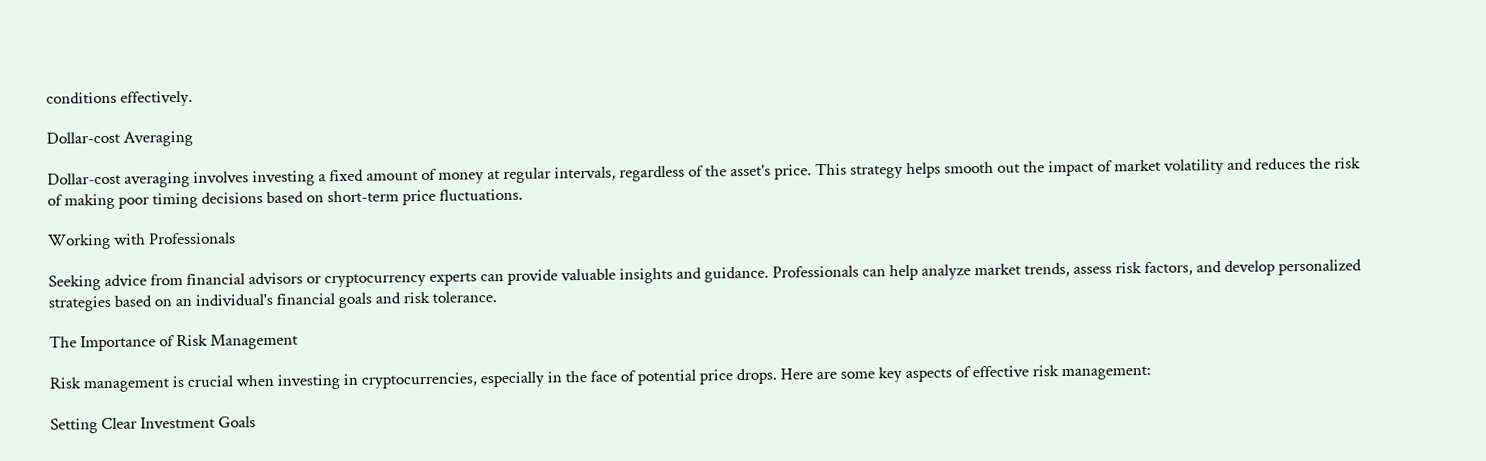conditions effectively.

Dollar-cost Averaging

Dollar-cost averaging involves investing a fixed amount of money at regular intervals, regardless of the asset's price. This strategy helps smooth out the impact of market volatility and reduces the risk of making poor timing decisions based on short-term price fluctuations.

Working with Professionals

Seeking advice from financial advisors or cryptocurrency experts can provide valuable insights and guidance. Professionals can help analyze market trends, assess risk factors, and develop personalized strategies based on an individual's financial goals and risk tolerance.

The Importance of Risk Management

Risk management is crucial when investing in cryptocurrencies, especially in the face of potential price drops. Here are some key aspects of effective risk management:

Setting Clear Investment Goals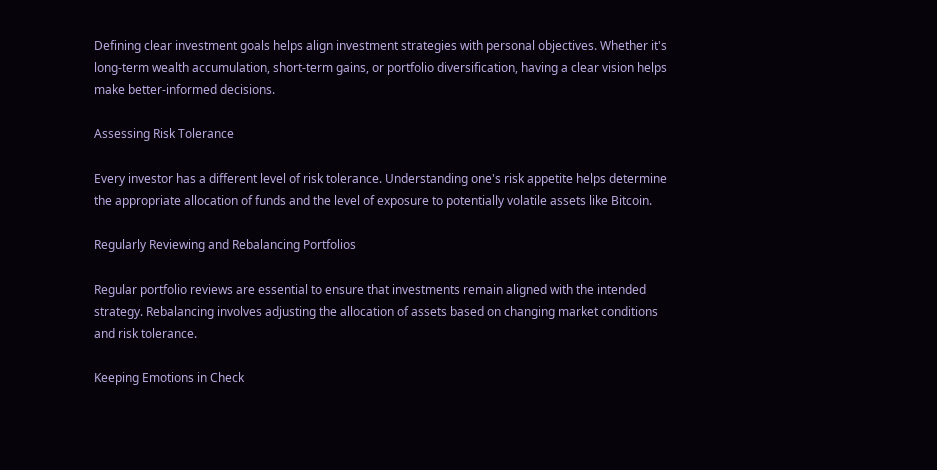Defining clear investment goals helps align investment strategies with personal objectives. Whether it's long-term wealth accumulation, short-term gains, or portfolio diversification, having a clear vision helps make better-informed decisions.

Assessing Risk Tolerance

Every investor has a different level of risk tolerance. Understanding one's risk appetite helps determine the appropriate allocation of funds and the level of exposure to potentially volatile assets like Bitcoin.

Regularly Reviewing and Rebalancing Portfolios

Regular portfolio reviews are essential to ensure that investments remain aligned with the intended strategy. Rebalancing involves adjusting the allocation of assets based on changing market conditions and risk tolerance.

Keeping Emotions in Check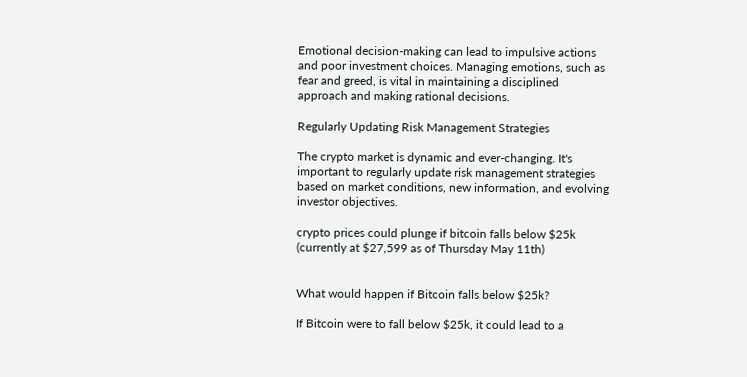Emotional decision-making can lead to impulsive actions and poor investment choices. Managing emotions, such as fear and greed, is vital in maintaining a disciplined approach and making rational decisions.

Regularly Updating Risk Management Strategies

The crypto market is dynamic and ever-changing. It's important to regularly update risk management strategies based on market conditions, new information, and evolving investor objectives.

crypto prices could plunge if bitcoin falls below $25k (currently at $27,599 as of Thursday May 11th)


What would happen if Bitcoin falls below $25k?

If Bitcoin were to fall below $25k, it could lead to a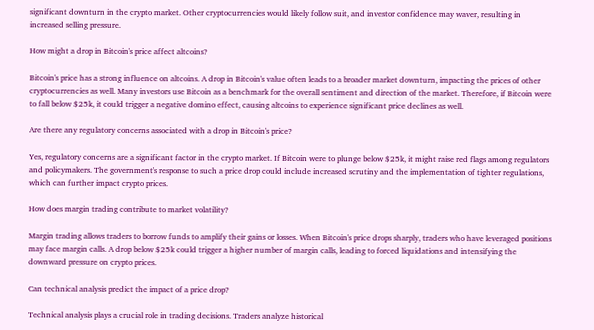significant downturn in the crypto market. Other cryptocurrencies would likely follow suit, and investor confidence may waver, resulting in increased selling pressure.

How might a drop in Bitcoin's price affect altcoins?

Bitcoin's price has a strong influence on altcoins. A drop in Bitcoin's value often leads to a broader market downturn, impacting the prices of other cryptocurrencies as well. Many investors use Bitcoin as a benchmark for the overall sentiment and direction of the market. Therefore, if Bitcoin were to fall below $25k, it could trigger a negative domino effect, causing altcoins to experience significant price declines as well.

Are there any regulatory concerns associated with a drop in Bitcoin's price?

Yes, regulatory concerns are a significant factor in the crypto market. If Bitcoin were to plunge below $25k, it might raise red flags among regulators and policymakers. The government's response to such a price drop could include increased scrutiny and the implementation of tighter regulations, which can further impact crypto prices.

How does margin trading contribute to market volatility?

Margin trading allows traders to borrow funds to amplify their gains or losses. When Bitcoin's price drops sharply, traders who have leveraged positions may face margin calls. A drop below $25k could trigger a higher number of margin calls, leading to forced liquidations and intensifying the downward pressure on crypto prices.

Can technical analysis predict the impact of a price drop?

Technical analysis plays a crucial role in trading decisions. Traders analyze historical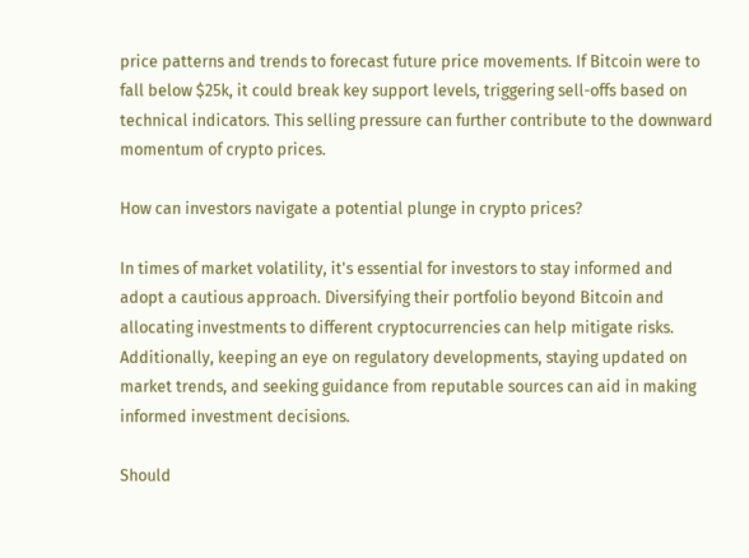price patterns and trends to forecast future price movements. If Bitcoin were to fall below $25k, it could break key support levels, triggering sell-offs based on technical indicators. This selling pressure can further contribute to the downward momentum of crypto prices.

How can investors navigate a potential plunge in crypto prices?

In times of market volatility, it's essential for investors to stay informed and adopt a cautious approach. Diversifying their portfolio beyond Bitcoin and allocating investments to different cryptocurrencies can help mitigate risks. Additionally, keeping an eye on regulatory developments, staying updated on market trends, and seeking guidance from reputable sources can aid in making informed investment decisions.

Should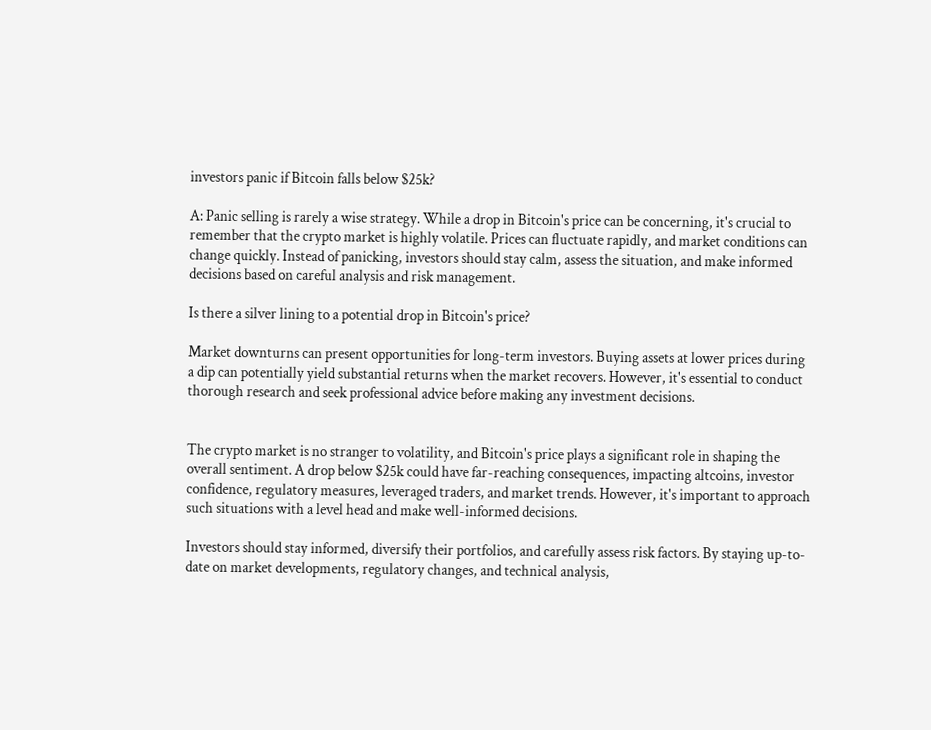investors panic if Bitcoin falls below $25k?

A: Panic selling is rarely a wise strategy. While a drop in Bitcoin's price can be concerning, it's crucial to remember that the crypto market is highly volatile. Prices can fluctuate rapidly, and market conditions can change quickly. Instead of panicking, investors should stay calm, assess the situation, and make informed decisions based on careful analysis and risk management.

Is there a silver lining to a potential drop in Bitcoin's price?

Market downturns can present opportunities for long-term investors. Buying assets at lower prices during a dip can potentially yield substantial returns when the market recovers. However, it's essential to conduct thorough research and seek professional advice before making any investment decisions.


The crypto market is no stranger to volatility, and Bitcoin's price plays a significant role in shaping the overall sentiment. A drop below $25k could have far-reaching consequences, impacting altcoins, investor confidence, regulatory measures, leveraged traders, and market trends. However, it's important to approach such situations with a level head and make well-informed decisions.

Investors should stay informed, diversify their portfolios, and carefully assess risk factors. By staying up-to-date on market developments, regulatory changes, and technical analysis,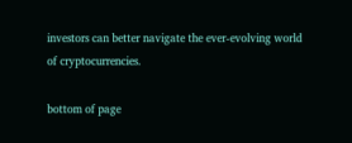investors can better navigate the ever-evolving world of cryptocurrencies.

bottom of page